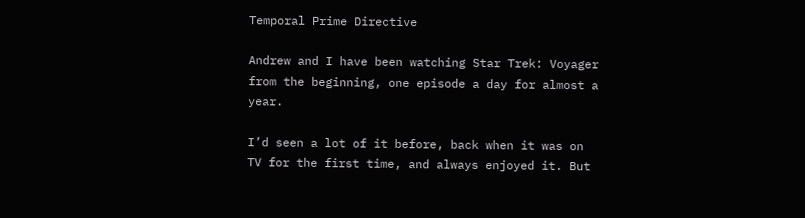Temporal Prime Directive

Andrew and I have been watching Star Trek: Voyager from the beginning, one episode a day for almost a year.

I’d seen a lot of it before, back when it was on TV for the first time, and always enjoyed it. But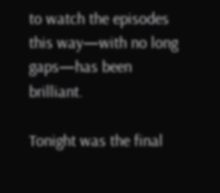to watch the episodes this way—with no long gaps—has been brilliant.

Tonight was the final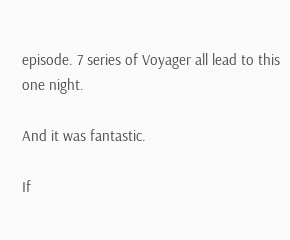episode. 7 series of Voyager all lead to this one night.

And it was fantastic.

If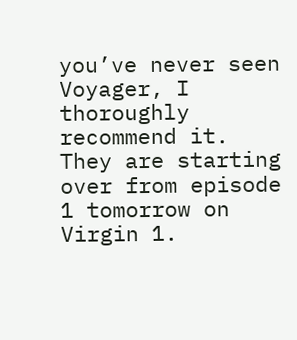you’ve never seen Voyager, I thoroughly recommend it. They are starting over from episode 1 tomorrow on Virgin 1.